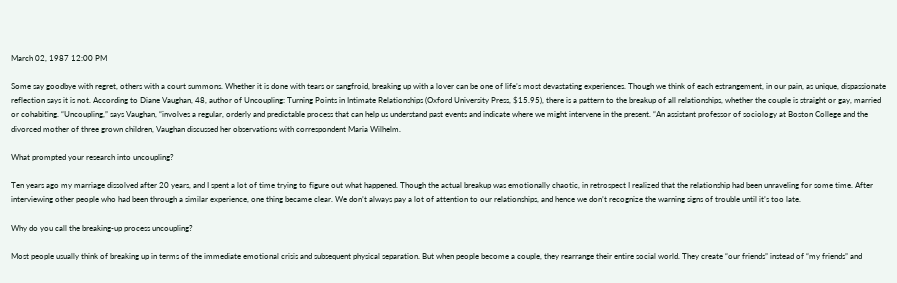March 02, 1987 12:00 PM

Some say goodbye with regret, others with a court summons. Whether it is done with tears or sangfroid, breaking up with a lover can be one of life’s most devastating experiences. Though we think of each estrangement, in our pain, as unique, dispassionate reflection says it is not. According to Diane Vaughan, 48, author of Uncoupling: Turning Points in Intimate Relationships (Oxford University Press, $15.95), there is a pattern to the breakup of all relationships, whether the couple is straight or gay, married or cohabiting. “Uncoupling,” says Vaughan, “involves a regular, orderly and predictable process that can help us understand past events and indicate where we might intervene in the present. “An assistant professor of sociology at Boston College and the divorced mother of three grown children, Vaughan discussed her observations with correspondent Maria Wilhelm.

What prompted your research into uncoupling?

Ten years ago my marriage dissolved after 20 years, and I spent a lot of time trying to figure out what happened. Though the actual breakup was emotionally chaotic, in retrospect I realized that the relationship had been unraveling for some time. After interviewing other people who had been through a similar experience, one thing became clear. We don’t always pay a lot of attention to our relationships, and hence we don’t recognize the warning signs of trouble until it’s too late.

Why do you call the breaking-up process uncoupling?

Most people usually think of breaking up in terms of the immediate emotional crisis and subsequent physical separation. But when people become a couple, they rearrange their entire social world. They create “our friends” instead of “my friends” and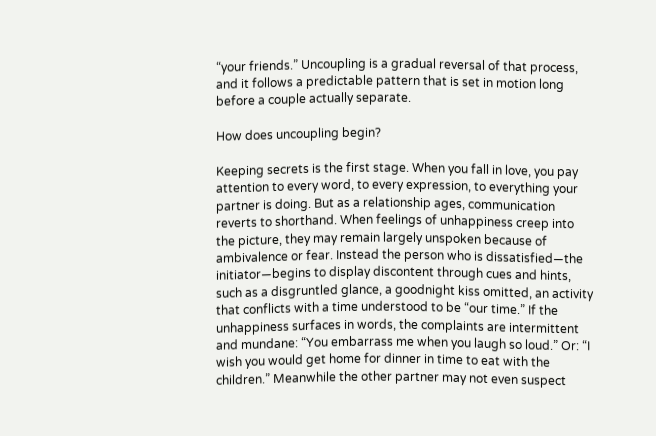“your friends.” Uncoupling is a gradual reversal of that process, and it follows a predictable pattern that is set in motion long before a couple actually separate.

How does uncoupling begin?

Keeping secrets is the first stage. When you fall in love, you pay attention to every word, to every expression, to everything your partner is doing. But as a relationship ages, communication reverts to shorthand. When feelings of unhappiness creep into the picture, they may remain largely unspoken because of ambivalence or fear. Instead the person who is dissatisfied—the initiator—begins to display discontent through cues and hints, such as a disgruntled glance, a goodnight kiss omitted, an activity that conflicts with a time understood to be “our time.” If the unhappiness surfaces in words, the complaints are intermittent and mundane: “You embarrass me when you laugh so loud.” Or: “I wish you would get home for dinner in time to eat with the children.” Meanwhile the other partner may not even suspect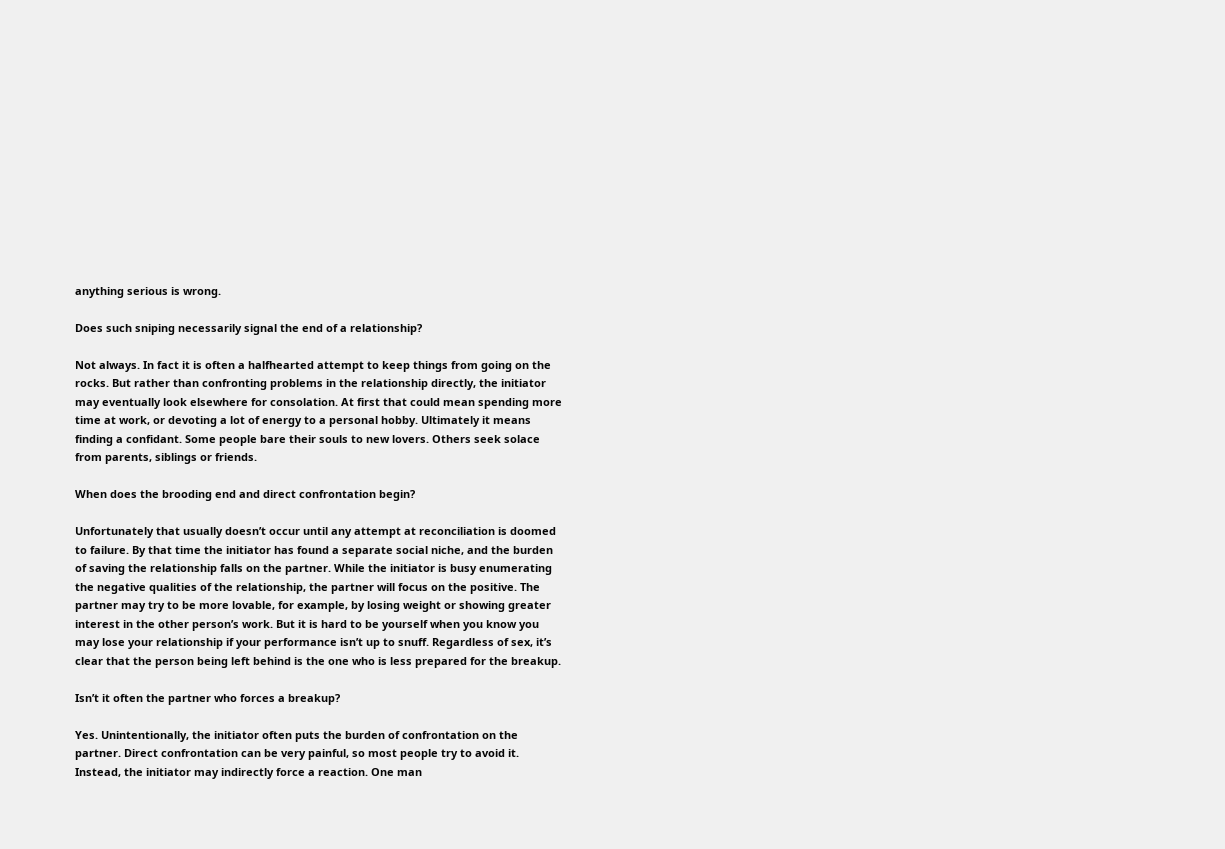anything serious is wrong.

Does such sniping necessarily signal the end of a relationship?

Not always. In fact it is often a halfhearted attempt to keep things from going on the rocks. But rather than confronting problems in the relationship directly, the initiator may eventually look elsewhere for consolation. At first that could mean spending more time at work, or devoting a lot of energy to a personal hobby. Ultimately it means finding a confidant. Some people bare their souls to new lovers. Others seek solace from parents, siblings or friends.

When does the brooding end and direct confrontation begin?

Unfortunately that usually doesn’t occur until any attempt at reconciliation is doomed to failure. By that time the initiator has found a separate social niche, and the burden of saving the relationship falls on the partner. While the initiator is busy enumerating the negative qualities of the relationship, the partner will focus on the positive. The partner may try to be more lovable, for example, by losing weight or showing greater interest in the other person’s work. But it is hard to be yourself when you know you may lose your relationship if your performance isn’t up to snuff. Regardless of sex, it’s clear that the person being left behind is the one who is less prepared for the breakup.

Isn’t it often the partner who forces a breakup?

Yes. Unintentionally, the initiator often puts the burden of confrontation on the partner. Direct confrontation can be very painful, so most people try to avoid it. Instead, the initiator may indirectly force a reaction. One man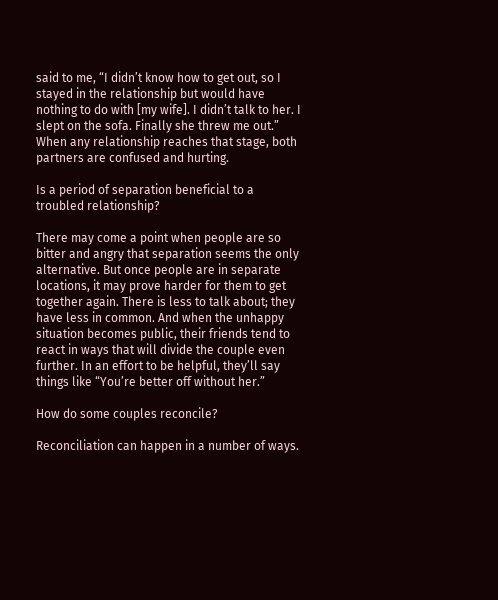said to me, “I didn’t know how to get out, so I stayed in the relationship but would have nothing to do with [my wife]. I didn’t talk to her. I slept on the sofa. Finally she threw me out.” When any relationship reaches that stage, both partners are confused and hurting.

Is a period of separation beneficial to a troubled relationship?

There may come a point when people are so bitter and angry that separation seems the only alternative. But once people are in separate locations, it may prove harder for them to get together again. There is less to talk about; they have less in common. And when the unhappy situation becomes public, their friends tend to react in ways that will divide the couple even further. In an effort to be helpful, they’ll say things like “You’re better off without her.”

How do some couples reconcile?

Reconciliation can happen in a number of ways.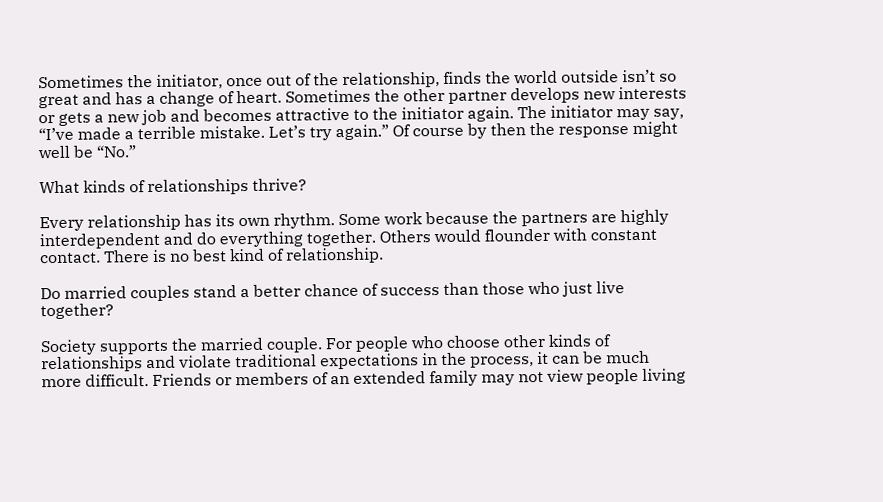Sometimes the initiator, once out of the relationship, finds the world outside isn’t so great and has a change of heart. Sometimes the other partner develops new interests or gets a new job and becomes attractive to the initiator again. The initiator may say, “I’ve made a terrible mistake. Let’s try again.” Of course by then the response might well be “No.”

What kinds of relationships thrive?

Every relationship has its own rhythm. Some work because the partners are highly interdependent and do everything together. Others would flounder with constant contact. There is no best kind of relationship.

Do married couples stand a better chance of success than those who just live together?

Society supports the married couple. For people who choose other kinds of relationships and violate traditional expectations in the process, it can be much more difficult. Friends or members of an extended family may not view people living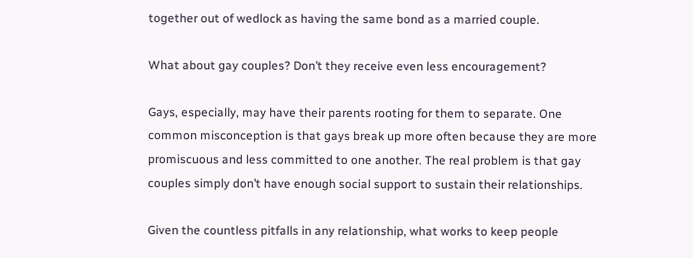together out of wedlock as having the same bond as a married couple.

What about gay couples? Don’t they receive even less encouragement?

Gays, especially, may have their parents rooting for them to separate. One common misconception is that gays break up more often because they are more promiscuous and less committed to one another. The real problem is that gay couples simply don’t have enough social support to sustain their relationships.

Given the countless pitfalls in any relationship, what works to keep people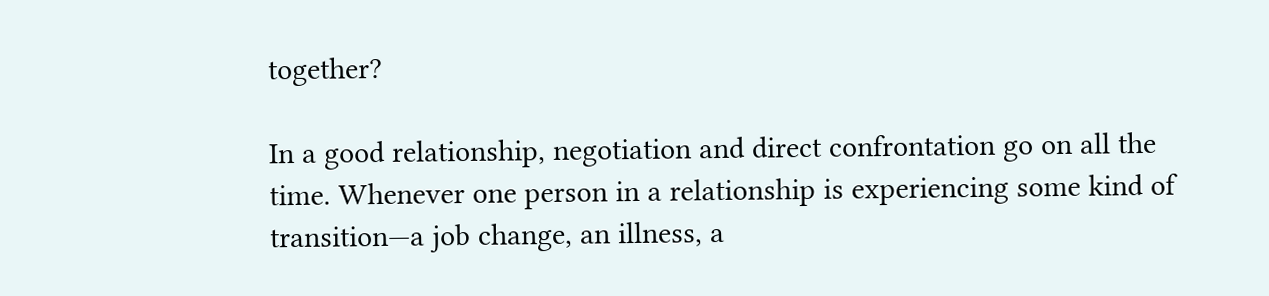together?

In a good relationship, negotiation and direct confrontation go on all the time. Whenever one person in a relationship is experiencing some kind of transition—a job change, an illness, a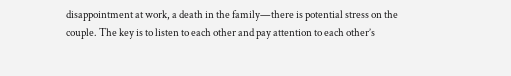disappointment at work, a death in the family—there is potential stress on the couple. The key is to listen to each other and pay attention to each other’s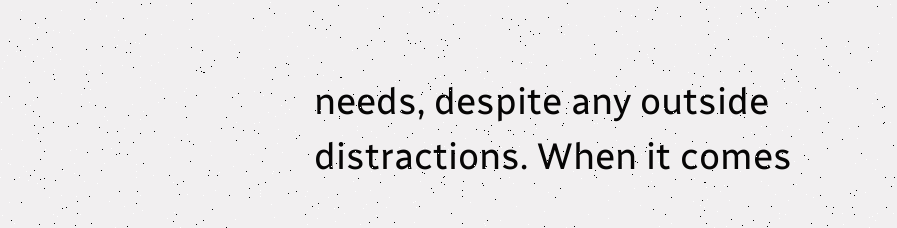needs, despite any outside distractions. When it comes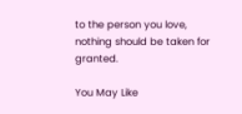to the person you love, nothing should be taken for granted.

You May Like